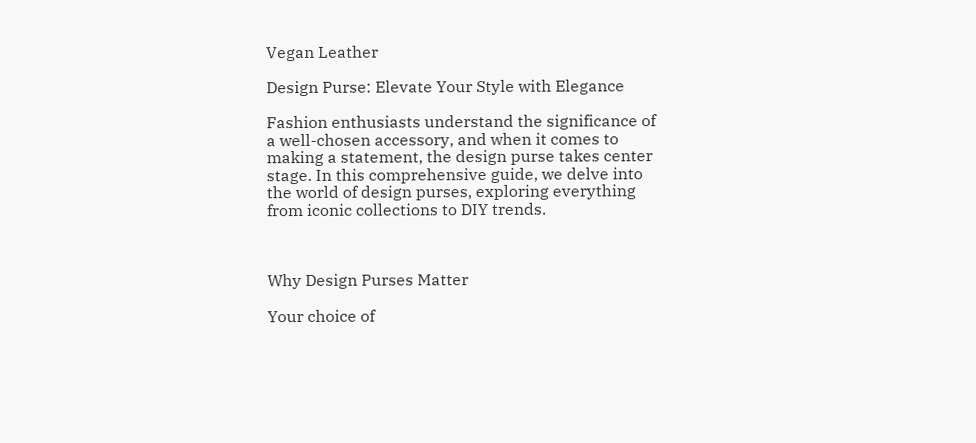Vegan Leather

Design Purse: Elevate Your Style with Elegance

Fashion enthusiasts understand the significance of a well-chosen accessory, and when it comes to making a statement, the design purse takes center stage. In this comprehensive guide, we delve into the world of design purses, exploring everything from iconic collections to DIY trends.



Why Design Purses Matter

Your choice of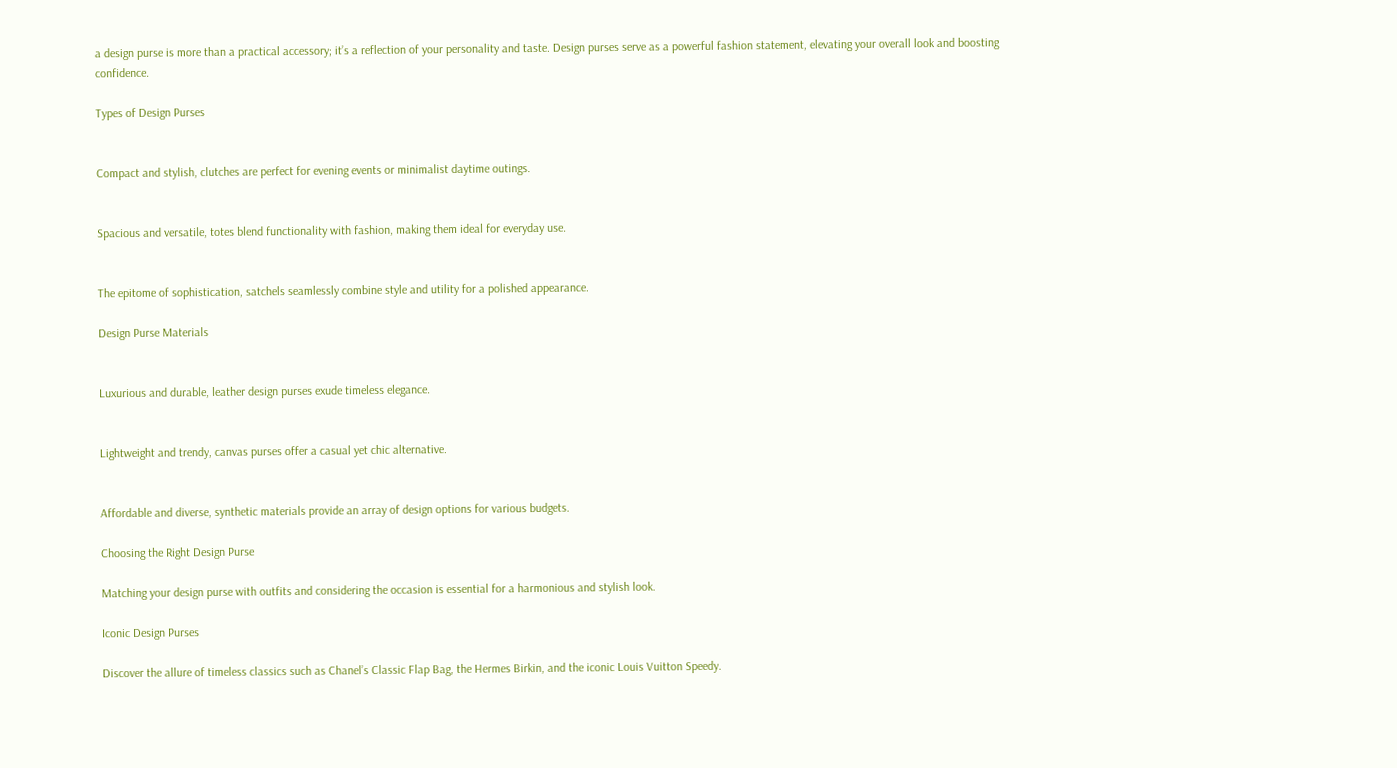a design purse is more than a practical accessory; it’s a reflection of your personality and taste. Design purses serve as a powerful fashion statement, elevating your overall look and boosting confidence.

Types of Design Purses


Compact and stylish, clutches are perfect for evening events or minimalist daytime outings.


Spacious and versatile, totes blend functionality with fashion, making them ideal for everyday use.


The epitome of sophistication, satchels seamlessly combine style and utility for a polished appearance.

Design Purse Materials


Luxurious and durable, leather design purses exude timeless elegance.


Lightweight and trendy, canvas purses offer a casual yet chic alternative.


Affordable and diverse, synthetic materials provide an array of design options for various budgets.

Choosing the Right Design Purse

Matching your design purse with outfits and considering the occasion is essential for a harmonious and stylish look.

Iconic Design Purses

Discover the allure of timeless classics such as Chanel’s Classic Flap Bag, the Hermes Birkin, and the iconic Louis Vuitton Speedy.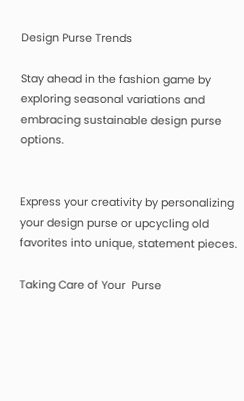Design Purse Trends

Stay ahead in the fashion game by exploring seasonal variations and embracing sustainable design purse options.


Express your creativity by personalizing your design purse or upcycling old favorites into unique, statement pieces.

Taking Care of Your  Purse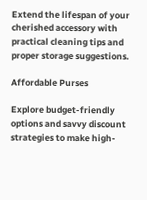Extend the lifespan of your cherished accessory with practical cleaning tips and proper storage suggestions.

Affordable Purses

Explore budget-friendly options and savvy discount strategies to make high-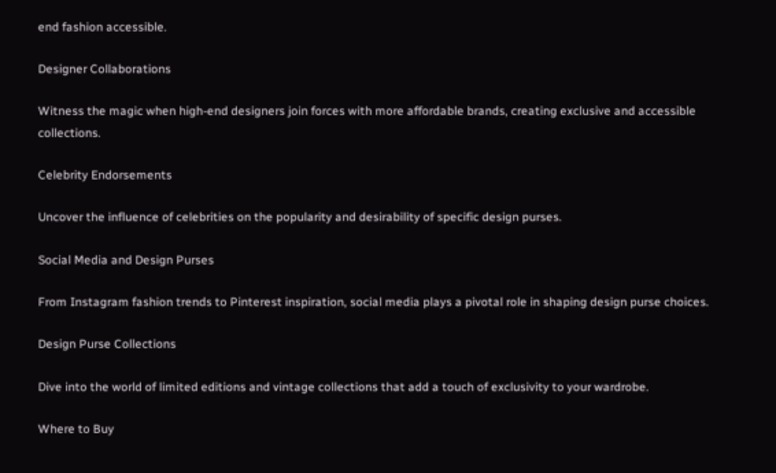end fashion accessible.

Designer Collaborations

Witness the magic when high-end designers join forces with more affordable brands, creating exclusive and accessible collections.

Celebrity Endorsements

Uncover the influence of celebrities on the popularity and desirability of specific design purses.

Social Media and Design Purses

From Instagram fashion trends to Pinterest inspiration, social media plays a pivotal role in shaping design purse choices.

Design Purse Collections

Dive into the world of limited editions and vintage collections that add a touch of exclusivity to your wardrobe.

Where to Buy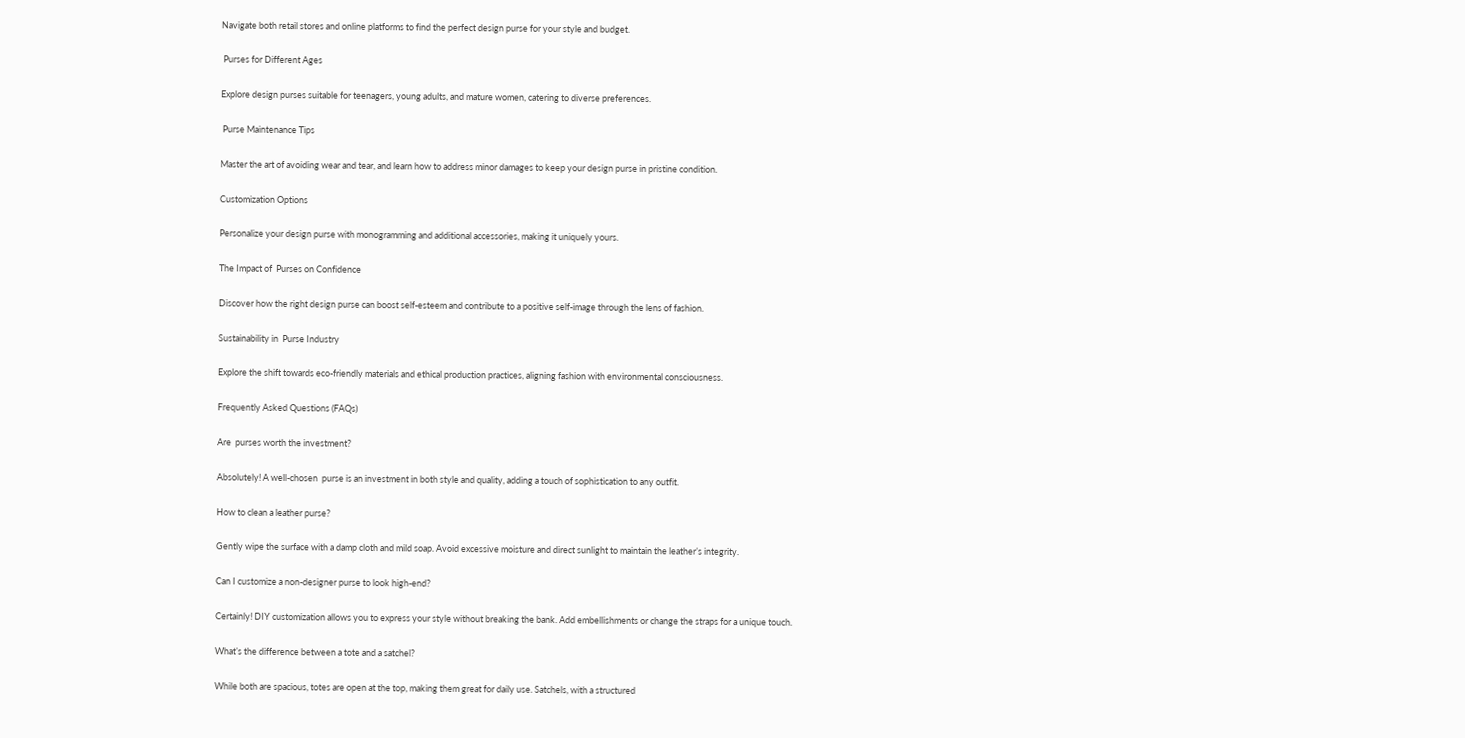Navigate both retail stores and online platforms to find the perfect design purse for your style and budget.

 Purses for Different Ages

Explore design purses suitable for teenagers, young adults, and mature women, catering to diverse preferences.

 Purse Maintenance Tips

Master the art of avoiding wear and tear, and learn how to address minor damages to keep your design purse in pristine condition.

Customization Options

Personalize your design purse with monogramming and additional accessories, making it uniquely yours.

The Impact of  Purses on Confidence

Discover how the right design purse can boost self-esteem and contribute to a positive self-image through the lens of fashion.

Sustainability in  Purse Industry

Explore the shift towards eco-friendly materials and ethical production practices, aligning fashion with environmental consciousness.

Frequently Asked Questions (FAQs)

Are  purses worth the investment?

Absolutely! A well-chosen  purse is an investment in both style and quality, adding a touch of sophistication to any outfit.

How to clean a leather purse?

Gently wipe the surface with a damp cloth and mild soap. Avoid excessive moisture and direct sunlight to maintain the leather’s integrity.

Can I customize a non-designer purse to look high-end?

Certainly! DIY customization allows you to express your style without breaking the bank. Add embellishments or change the straps for a unique touch.

What’s the difference between a tote and a satchel?

While both are spacious, totes are open at the top, making them great for daily use. Satchels, with a structured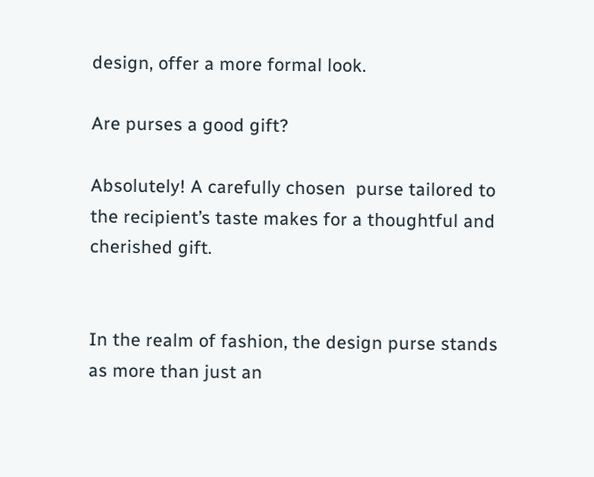design, offer a more formal look.

Are purses a good gift?

Absolutely! A carefully chosen  purse tailored to the recipient’s taste makes for a thoughtful and cherished gift.


In the realm of fashion, the design purse stands as more than just an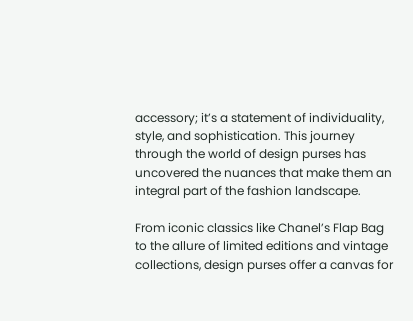accessory; it’s a statement of individuality, style, and sophistication. This journey through the world of design purses has uncovered the nuances that make them an integral part of the fashion landscape.

From iconic classics like Chanel’s Flap Bag to the allure of limited editions and vintage collections, design purses offer a canvas for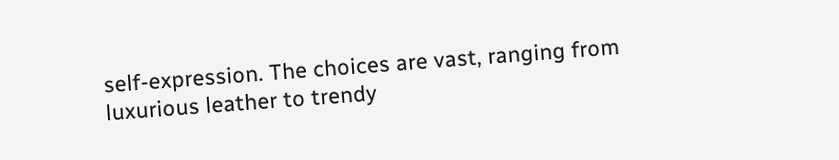self-expression. The choices are vast, ranging from luxurious leather to trendy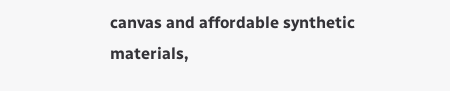canvas and affordable synthetic materials,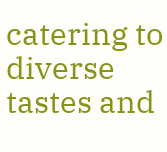catering to diverse tastes and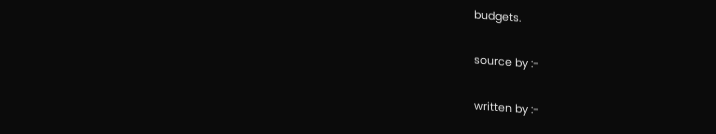budgets.

source by :-

written by :-